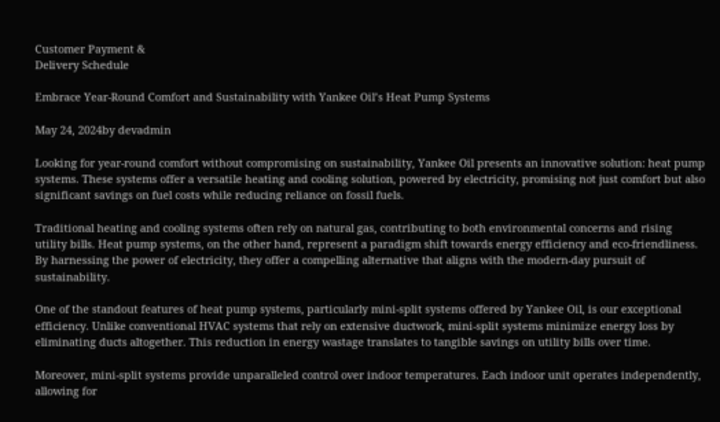Customer Payment &
Delivery Schedule

Embrace Year-Round Comfort and Sustainability with Yankee Oil’s Heat Pump Systems

May 24, 2024by devadmin

Looking for year-round comfort without compromising on sustainability, Yankee Oil presents an innovative solution: heat pump systems. These systems offer a versatile heating and cooling solution, powered by electricity, promising not just comfort but also significant savings on fuel costs while reducing reliance on fossil fuels.

Traditional heating and cooling systems often rely on natural gas, contributing to both environmental concerns and rising utility bills. Heat pump systems, on the other hand, represent a paradigm shift towards energy efficiency and eco-friendliness. By harnessing the power of electricity, they offer a compelling alternative that aligns with the modern-day pursuit of sustainability.

One of the standout features of heat pump systems, particularly mini-split systems offered by Yankee Oil, is our exceptional efficiency. Unlike conventional HVAC systems that rely on extensive ductwork, mini-split systems minimize energy loss by eliminating ducts altogether. This reduction in energy wastage translates to tangible savings on utility bills over time.

Moreover, mini-split systems provide unparalleled control over indoor temperatures. Each indoor unit operates independently, allowing for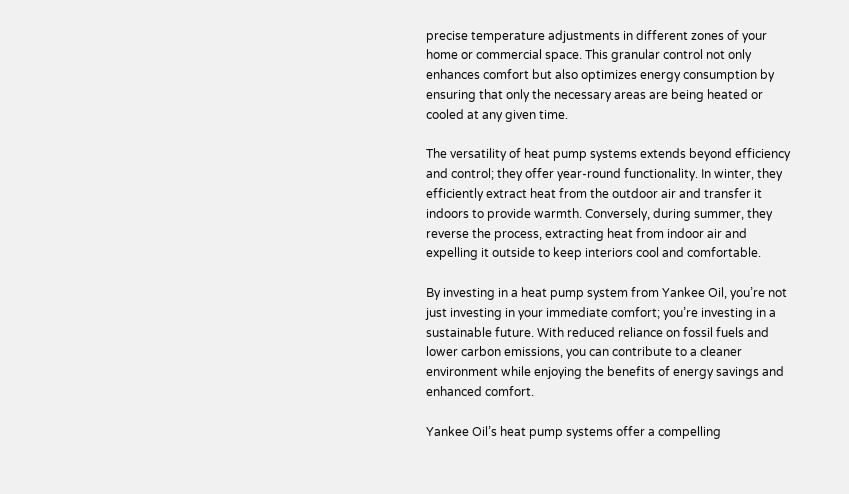precise temperature adjustments in different zones of your home or commercial space. This granular control not only enhances comfort but also optimizes energy consumption by ensuring that only the necessary areas are being heated or cooled at any given time.

The versatility of heat pump systems extends beyond efficiency and control; they offer year-round functionality. In winter, they efficiently extract heat from the outdoor air and transfer it indoors to provide warmth. Conversely, during summer, they reverse the process, extracting heat from indoor air and expelling it outside to keep interiors cool and comfortable.

By investing in a heat pump system from Yankee Oil, you’re not just investing in your immediate comfort; you’re investing in a sustainable future. With reduced reliance on fossil fuels and lower carbon emissions, you can contribute to a cleaner environment while enjoying the benefits of energy savings and enhanced comfort.

Yankee Oil’s heat pump systems offer a compelling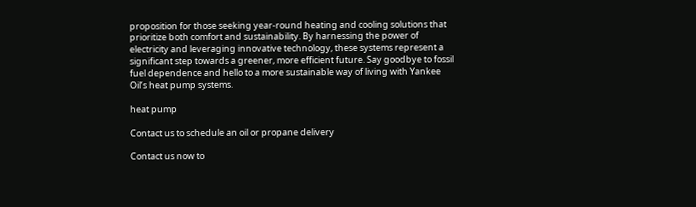proposition for those seeking year-round heating and cooling solutions that prioritize both comfort and sustainability. By harnessing the power of electricity and leveraging innovative technology, these systems represent a significant step towards a greener, more efficient future. Say goodbye to fossil fuel dependence and hello to a more sustainable way of living with Yankee Oil’s heat pump systems.

heat pump

Contact us to schedule an oil or propane delivery

Contact us now to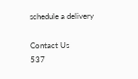schedule a delivery

Contact Us
537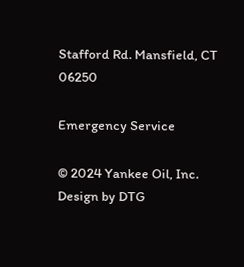Stafford Rd. Mansfield, CT 06250

Emergency Service

© 2024 Yankee Oil, Inc. Design by DTG